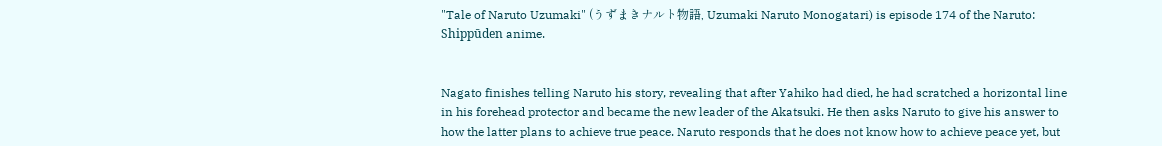"Tale of Naruto Uzumaki" (うずまきナルト物語, Uzumaki Naruto Monogatari) is episode 174 of the Naruto: Shippūden anime.


Nagato finishes telling Naruto his story, revealing that after Yahiko had died, he had scratched a horizontal line in his forehead protector and became the new leader of the Akatsuki. He then asks Naruto to give his answer to how the latter plans to achieve true peace. Naruto responds that he does not know how to achieve peace yet, but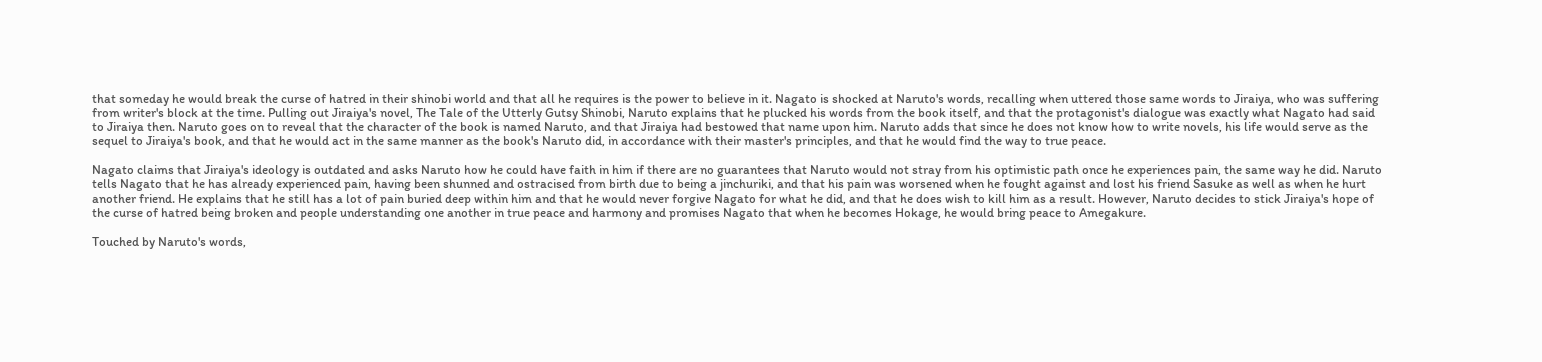that someday he would break the curse of hatred in their shinobi world and that all he requires is the power to believe in it. Nagato is shocked at Naruto's words, recalling when uttered those same words to Jiraiya, who was suffering from writer's block at the time. Pulling out Jiraiya's novel, The Tale of the Utterly Gutsy Shinobi, Naruto explains that he plucked his words from the book itself, and that the protagonist's dialogue was exactly what Nagato had said to Jiraiya then. Naruto goes on to reveal that the character of the book is named Naruto, and that Jiraiya had bestowed that name upon him. Naruto adds that since he does not know how to write novels, his life would serve as the sequel to Jiraiya's book, and that he would act in the same manner as the book's Naruto did, in accordance with their master's principles, and that he would find the way to true peace.

Nagato claims that Jiraiya's ideology is outdated and asks Naruto how he could have faith in him if there are no guarantees that Naruto would not stray from his optimistic path once he experiences pain, the same way he did. Naruto tells Nagato that he has already experienced pain, having been shunned and ostracised from birth due to being a jinchuriki, and that his pain was worsened when he fought against and lost his friend Sasuke as well as when he hurt another friend. He explains that he still has a lot of pain buried deep within him and that he would never forgive Nagato for what he did, and that he does wish to kill him as a result. However, Naruto decides to stick Jiraiya's hope of the curse of hatred being broken and people understanding one another in true peace and harmony and promises Nagato that when he becomes Hokage, he would bring peace to Amegakure.

Touched by Naruto's words,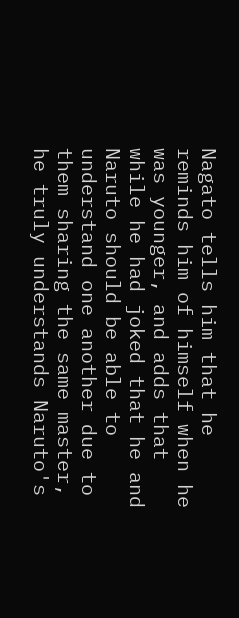Nagato tells him that he reminds him of himself when he was younger, and adds that while he had joked that he and Naruto should be able to understand one another due to them sharing the same master, he truly understands Naruto's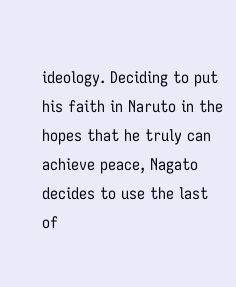ideology. Deciding to put his faith in Naruto in the hopes that he truly can achieve peace, Nagato decides to use the last of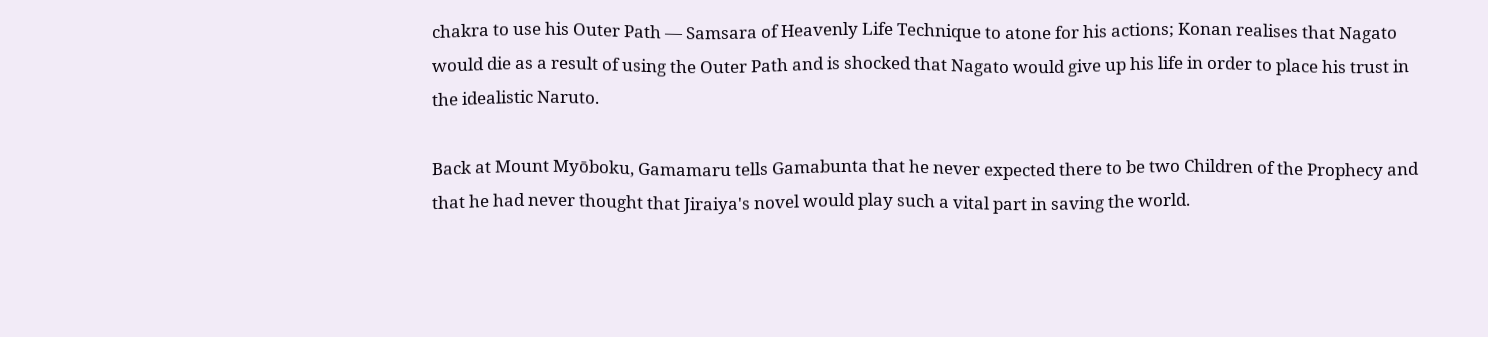chakra to use his Outer Path — Samsara of Heavenly Life Technique to atone for his actions; Konan realises that Nagato would die as a result of using the Outer Path and is shocked that Nagato would give up his life in order to place his trust in the idealistic Naruto.

Back at Mount Myōboku, Gamamaru tells Gamabunta that he never expected there to be two Children of the Prophecy and that he had never thought that Jiraiya's novel would play such a vital part in saving the world.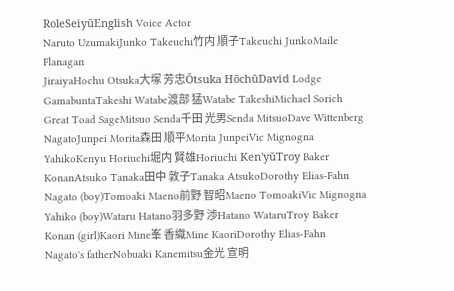RoleSeiyūEnglish Voice Actor
Naruto UzumakiJunko Takeuchi竹内 順子Takeuchi JunkoMaile Flanagan
JiraiyaHochu Otsuka大塚 芳忠Ōtsuka HōchūDavid Lodge
GamabuntaTakeshi Watabe渡部 猛Watabe TakeshiMichael Sorich
Great Toad SageMitsuo Senda千田 光男Senda MitsuoDave Wittenberg
NagatoJunpei Morita森田 順平Morita JunpeiVic Mignogna
YahikoKenyu Horiuchi堀内 賢雄Horiuchi Ken'yūTroy Baker
KonanAtsuko Tanaka田中 敦子Tanaka AtsukoDorothy Elias-Fahn
Nagato (boy)Tomoaki Maeno前野 智昭Maeno TomoakiVic Mignogna
Yahiko (boy)Wataru Hatano羽多野 渉Hatano WataruTroy Baker
Konan (girl)Kaori Mine峯 香織Mine KaoriDorothy Elias-Fahn
Nagato's fatherNobuaki Kanemitsu金光 宣明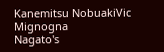Kanemitsu NobuakiVic Mignogna
Nagato's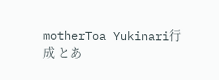motherToa Yukinari行成 とあ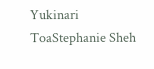Yukinari ToaStephanie Sheh